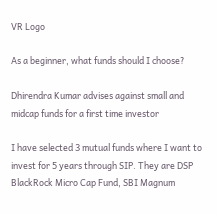VR Logo

As a beginner, what funds should I choose?

Dhirendra Kumar advises against small and midcap funds for a first time investor

I have selected 3 mutual funds where I want to invest for 5 years through SIP. They are DSP BlackRock Micro Cap Fund, SBI Magnum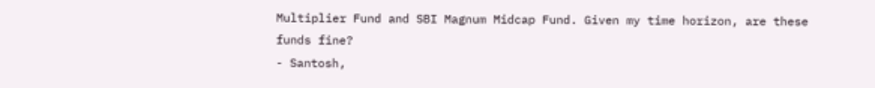Multiplier Fund and SBI Magnum Midcap Fund. Given my time horizon, are these funds fine?
- Santosh,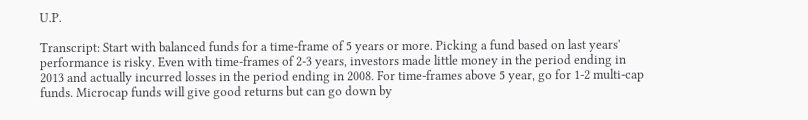U.P.

Transcript: Start with balanced funds for a time-frame of 5 years or more. Picking a fund based on last years' performance is risky. Even with time-frames of 2-3 years, investors made little money in the period ending in 2013 and actually incurred losses in the period ending in 2008. For time-frames above 5 year, go for 1-2 multi-cap funds. Microcap funds will give good returns but can go down by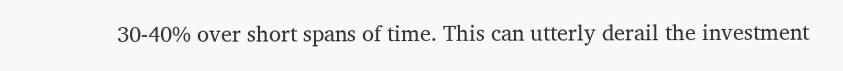30-40% over short spans of time. This can utterly derail the investment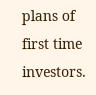plans of first time investors.